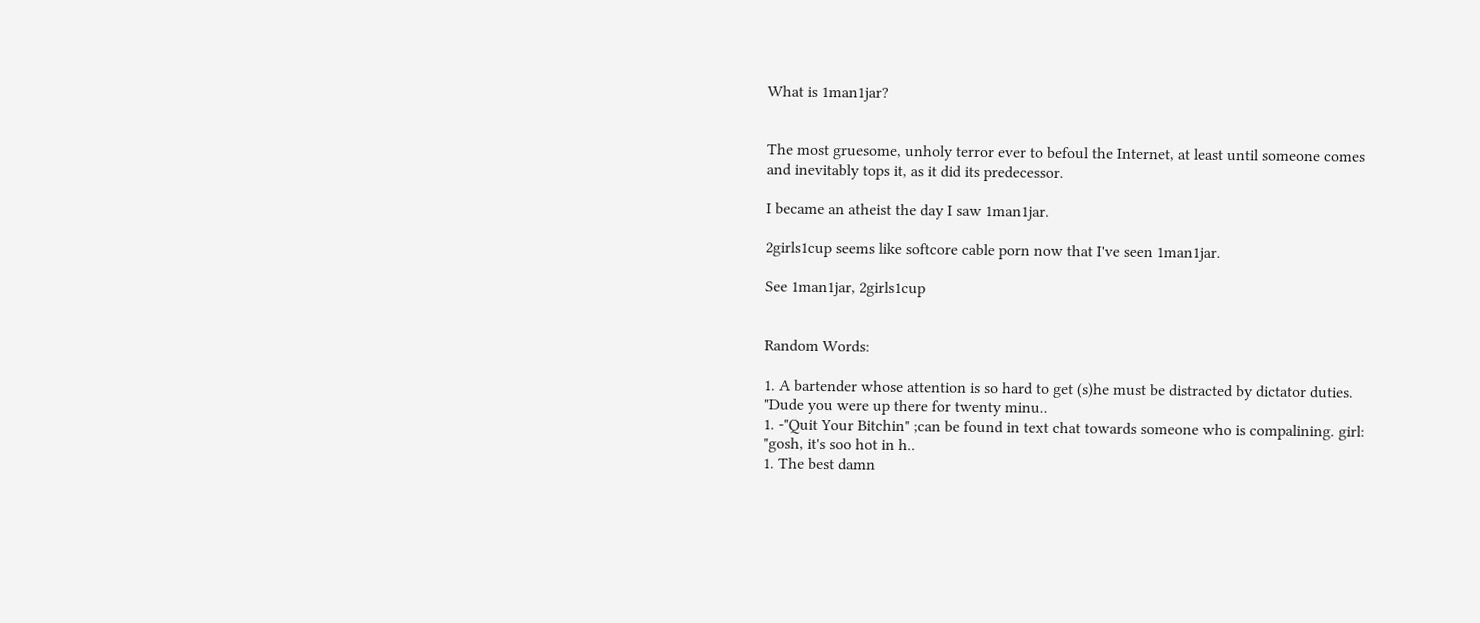What is 1man1jar?


The most gruesome, unholy terror ever to befoul the Internet, at least until someone comes and inevitably tops it, as it did its predecessor.

I became an atheist the day I saw 1man1jar.

2girls1cup seems like softcore cable porn now that I've seen 1man1jar.

See 1man1jar, 2girls1cup


Random Words:

1. A bartender whose attention is so hard to get (s)he must be distracted by dictator duties. "Dude you were up there for twenty minu..
1. -"Quit Your Bitchin" ;can be found in text chat towards someone who is compalining. girl: "gosh, it's soo hot in h..
1. The best damn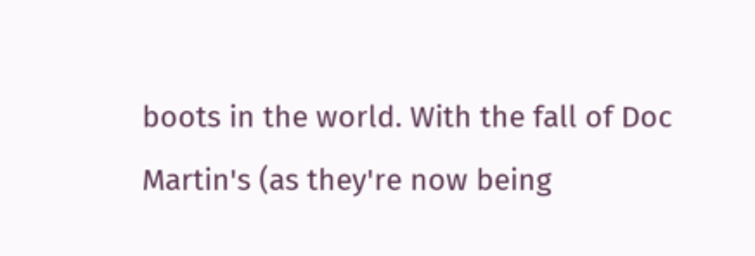boots in the world. With the fall of Doc Martin's (as they're now being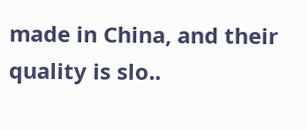made in China, and their quality is slo..